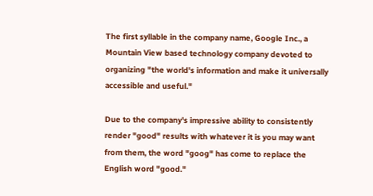The first syllable in the company name, Google Inc., a Mountain View based technology company devoted to organizing "the world's information and make it universally accessible and useful."

Due to the company's impressive ability to consistently render "good" results with whatever it is you may want from them, the word "goog" has come to replace the English word "good."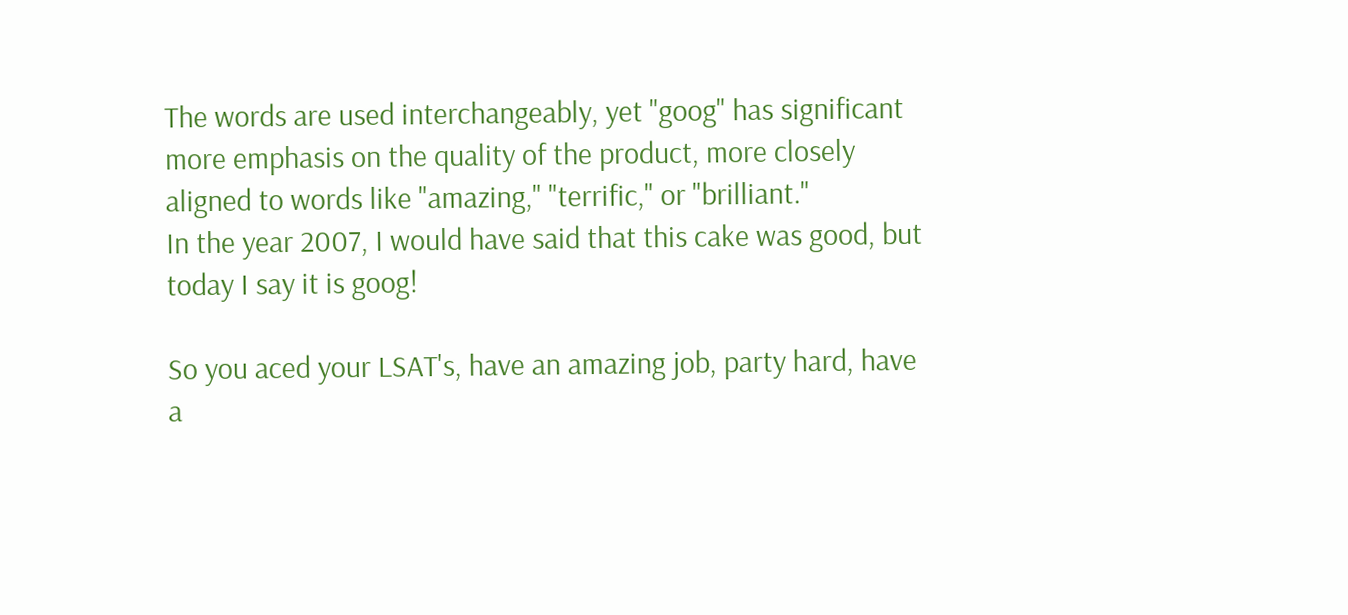The words are used interchangeably, yet "goog" has significant more emphasis on the quality of the product, more closely aligned to words like "amazing," "terrific," or "brilliant."
In the year 2007, I would have said that this cake was good, but today I say it is goog!

So you aced your LSAT's, have an amazing job, party hard, have a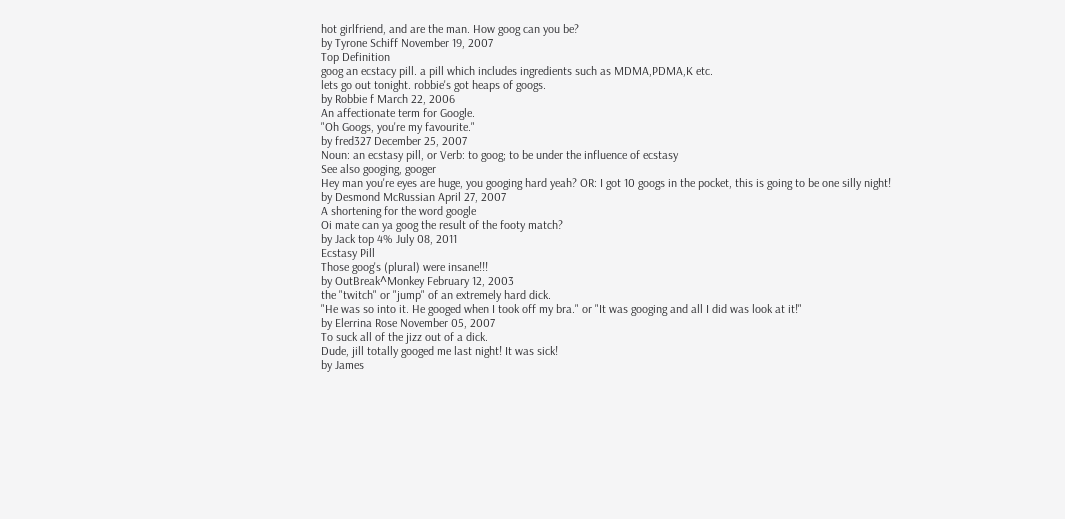hot girlfriend, and are the man. How goog can you be?
by Tyrone Schiff November 19, 2007
Top Definition
goog an ecstacy pill. a pill which includes ingredients such as MDMA,PDMA,K etc.
lets go out tonight. robbie's got heaps of googs.
by Robbie f March 22, 2006
An affectionate term for Google.
"Oh Googs, you're my favourite."
by fred327 December 25, 2007
Noun: an ecstasy pill, or Verb: to goog; to be under the influence of ecstasy
See also googing, googer
Hey man you're eyes are huge, you googing hard yeah? OR: I got 10 googs in the pocket, this is going to be one silly night!
by Desmond McRussian April 27, 2007
A shortening for the word google
Oi mate can ya goog the result of the footy match?
by Jack top 4% July 08, 2011
Ecstasy Pill
Those goog's (plural) were insane!!!
by OutBreak^Monkey February 12, 2003
the "twitch" or "jump" of an extremely hard dick.
"He was so into it. He googed when I took off my bra." or "It was googing and all I did was look at it!"
by Elerrina Rose November 05, 2007
To suck all of the jizz out of a dick.
Dude, jill totally googed me last night! It was sick!
by James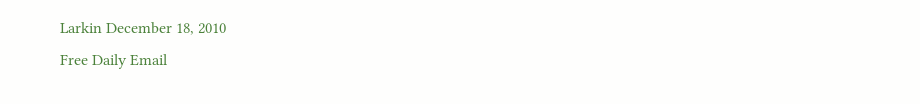Larkin December 18, 2010
Free Daily Email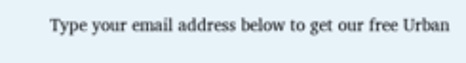Type your email address below to get our free Urban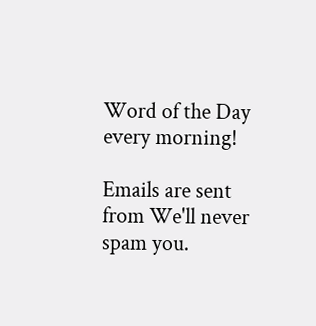Word of the Day every morning!

Emails are sent from We'll never spam you.